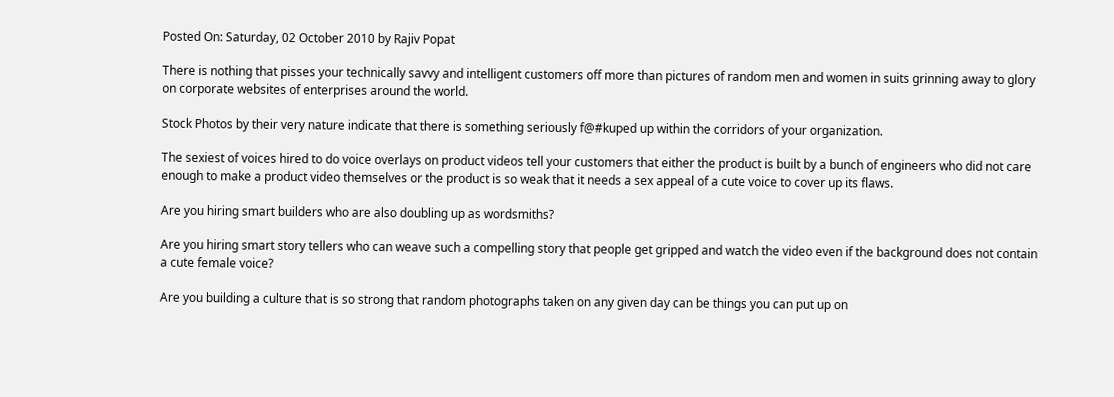Posted On: Saturday, 02 October 2010 by Rajiv Popat

There is nothing that pisses your technically savvy and intelligent customers off more than pictures of random men and women in suits grinning away to glory on corporate websites of enterprises around the world.

Stock Photos by their very nature indicate that there is something seriously f@#kuped up within the corridors of your organization.

The sexiest of voices hired to do voice overlays on product videos tell your customers that either the product is built by a bunch of engineers who did not care enough to make a product video themselves or the product is so weak that it needs a sex appeal of a cute voice to cover up its flaws.

Are you hiring smart builders who are also doubling up as wordsmiths?

Are you hiring smart story tellers who can weave such a compelling story that people get gripped and watch the video even if the background does not contain a cute female voice?

Are you building a culture that is so strong that random photographs taken on any given day can be things you can put up on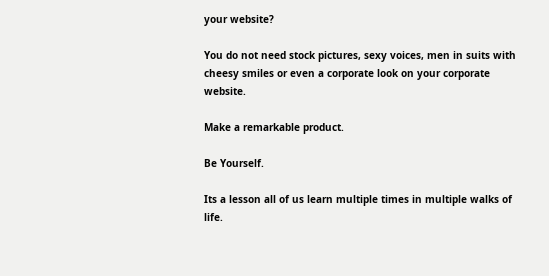your website?

You do not need stock pictures, sexy voices, men in suits with cheesy smiles or even a corporate look on your corporate website.

Make a remarkable product.

Be Yourself.

Its a lesson all of us learn multiple times in multiple walks of life.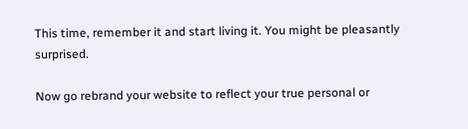This time, remember it and start living it. You might be pleasantly surprised.

Now go rebrand your website to reflect your true personal or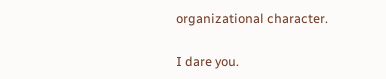organizational character.

I dare you.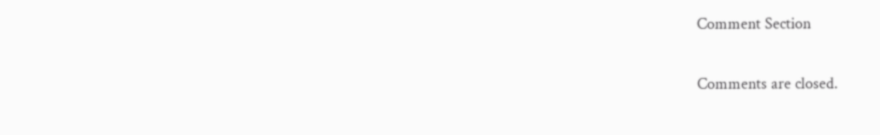Comment Section

Comments are closed.